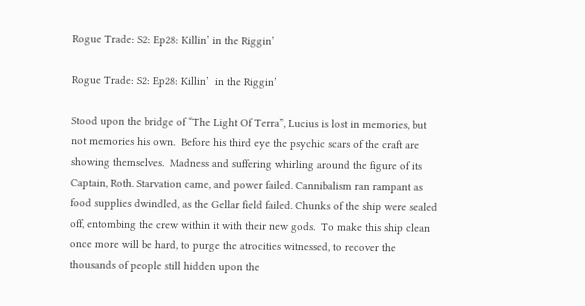Rogue Trade: S2: Ep28: Killin’ in the Riggin’

Rogue Trade: S2: Ep28: Killin’  in the Riggin’

Stood upon the bridge of “The Light Of Terra”, Lucius is lost in memories, but not memories his own.  Before his third eye the psychic scars of the craft are showing themselves.  Madness and suffering whirling around the figure of its Captain, Roth. Starvation came, and power failed. Cannibalism ran rampant as food supplies dwindled, as the Gellar field failed. Chunks of the ship were sealed off, entombing the crew within it with their new gods.  To make this ship clean once more will be hard, to purge the atrocities witnessed, to recover the thousands of people still hidden upon the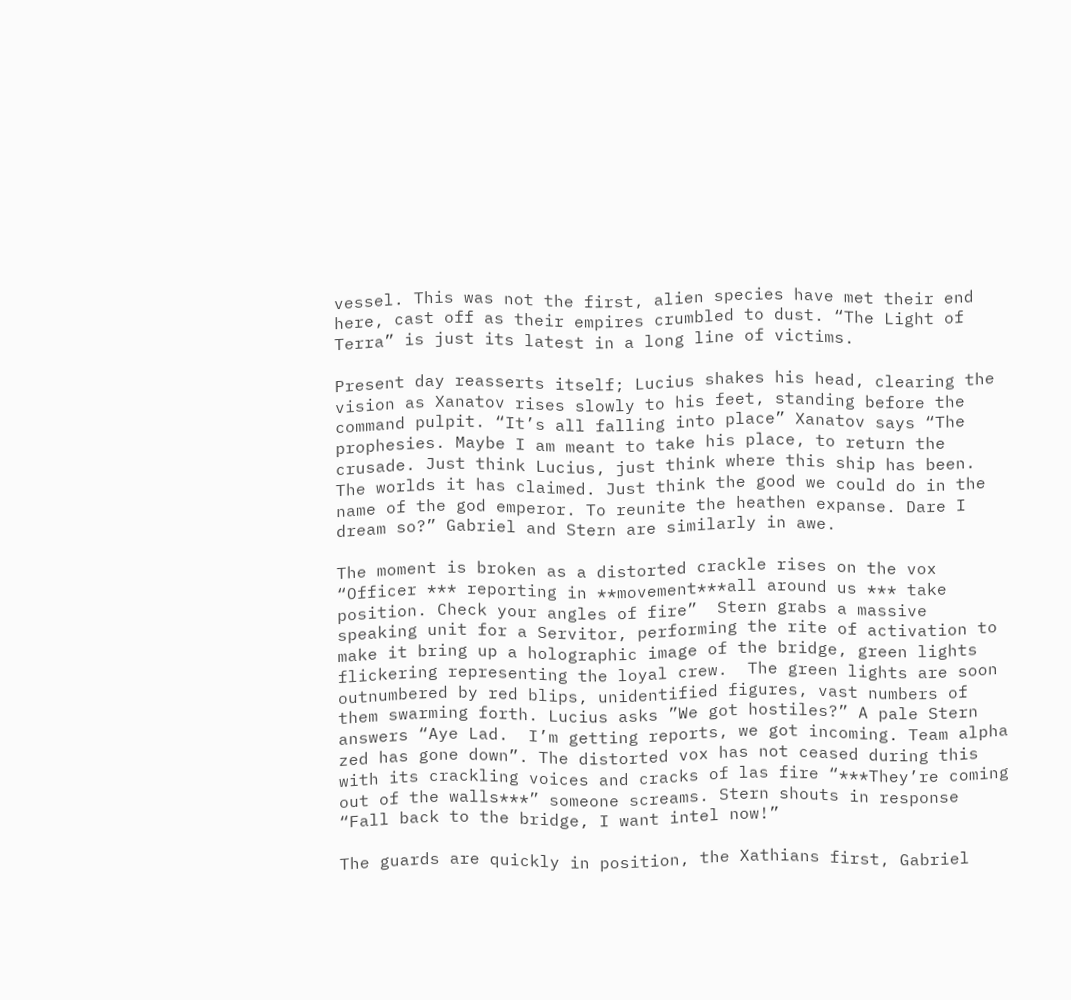vessel. This was not the first, alien species have met their end here, cast off as their empires crumbled to dust. “The Light of Terra” is just its latest in a long line of victims.

Present day reasserts itself; Lucius shakes his head, clearing the vision as Xanatov rises slowly to his feet, standing before the command pulpit. “It’s all falling into place” Xanatov says “The prophesies. Maybe I am meant to take his place, to return the crusade. Just think Lucius, just think where this ship has been. The worlds it has claimed. Just think the good we could do in the name of the god emperor. To reunite the heathen expanse. Dare I dream so?” Gabriel and Stern are similarly in awe.

The moment is broken as a distorted crackle rises on the vox “Officer *** reporting in **movement***all around us *** take position. Check your angles of fire”  Stern grabs a massive speaking unit for a Servitor, performing the rite of activation to make it bring up a holographic image of the bridge, green lights flickering representing the loyal crew.  The green lights are soon outnumbered by red blips, unidentified figures, vast numbers of them swarming forth. Lucius asks ”We got hostiles?” A pale Stern answers “Aye Lad.  I’m getting reports, we got incoming. Team alpha zed has gone down”. The distorted vox has not ceased during this with its crackling voices and cracks of las fire “***They’re coming out of the walls***” someone screams. Stern shouts in response “Fall back to the bridge, I want intel now!”

The guards are quickly in position, the Xathians first, Gabriel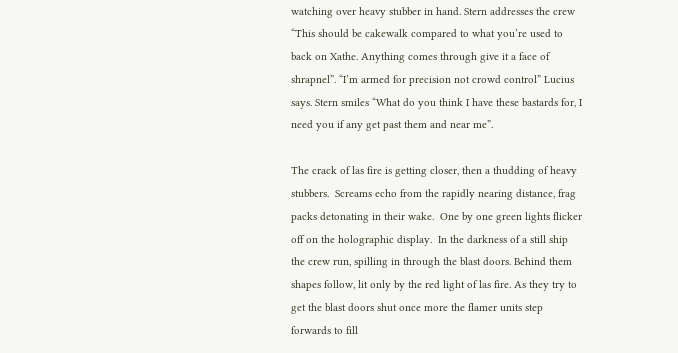watching over heavy stubber in hand. Stern addresses the crew “This should be cakewalk compared to what you’re used to back on Xathe. Anything comes through give it a face of shrapnel”. “I’m armed for precision not crowd control” Lucius says. Stern smiles “What do you think I have these bastards for, I need you if any get past them and near me”.

The crack of las fire is getting closer, then a thudding of heavy stubbers.  Screams echo from the rapidly nearing distance, frag packs detonating in their wake.  One by one green lights flicker off on the holographic display.  In the darkness of a still ship the crew run, spilling in through the blast doors. Behind them shapes follow, lit only by the red light of las fire. As they try to get the blast doors shut once more the flamer units step forwards to fill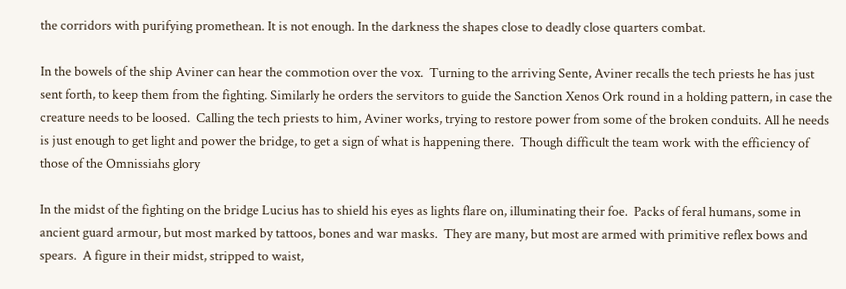the corridors with purifying promethean. It is not enough. In the darkness the shapes close to deadly close quarters combat.

In the bowels of the ship Aviner can hear the commotion over the vox.  Turning to the arriving Sente, Aviner recalls the tech priests he has just sent forth, to keep them from the fighting. Similarly he orders the servitors to guide the Sanction Xenos Ork round in a holding pattern, in case the creature needs to be loosed.  Calling the tech priests to him, Aviner works, trying to restore power from some of the broken conduits. All he needs is just enough to get light and power the bridge, to get a sign of what is happening there.  Though difficult the team work with the efficiency of those of the Omnissiahs glory

In the midst of the fighting on the bridge Lucius has to shield his eyes as lights flare on, illuminating their foe.  Packs of feral humans, some in ancient guard armour, but most marked by tattoos, bones and war masks.  They are many, but most are armed with primitive reflex bows and spears.  A figure in their midst, stripped to waist,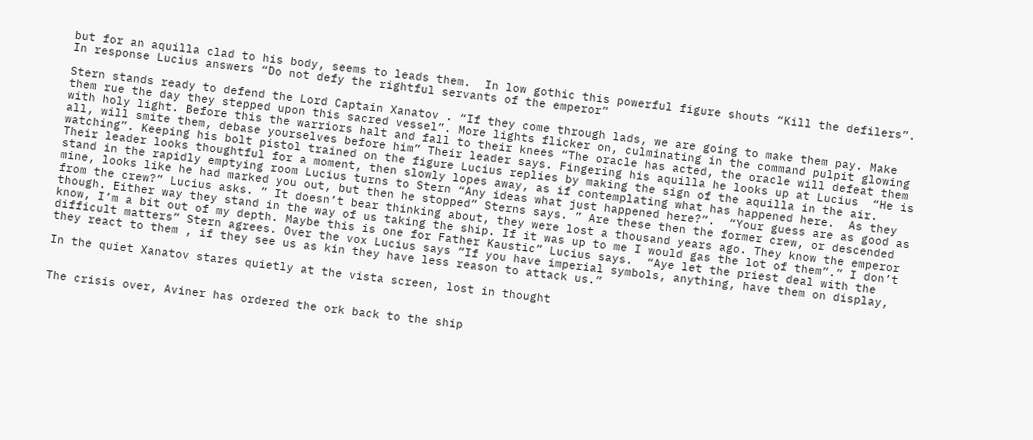but for an aquilla clad to his body, seems to leads them.  In low gothic this powerful figure shouts “Kill the defilers”.  In response Lucius answers “Do not defy the rightful servants of the emperor”

Stern stands ready to defend the Lord Captain Xanatov . “If they come through lads, we are going to make them pay. Make them rue the day they stepped upon this sacred vessel”. More lights flicker on, culminating in the command pulpit glowing with holy light. Before this the warriors halt and fall to their knees “The oracle has acted, the oracle will defeat them all, will smite them, debase yourselves before him” Their leader says. Fingering his aquilla he looks up at Lucius  “He is watching”. Keeping his bolt pistol trained on the figure Lucius replies by making the sign of the aquilla in the air. Their leader looks thoughtful for a moment, then slowly lopes away, as if contemplating what has happened here.  As they stand in the rapidly emptying room Lucius turns to Stern “Any ideas what just happened here?”.  “Your guess are as good as mine, looks like he had marked you out, but then he stopped” Sterns says. ” Are these then the former crew, or descended from the crew?” Lucius asks. ” It doesn’t bear thinking about, they were lost a thousand years ago. They know the emperor though. Either way they stand in the way of us taking the ship. If it was up to me I would gas the lot of them”.” I don’t know, I’m a bit out of my depth. Maybe this is one for Father Kaustic” Lucius says.  “Aye let the priest deal with the difficult matters” Stern agrees. Over the vox Lucius says ”If you have imperial symbols, anything, have them on display, they react to them , if they see us as kin they have less reason to attack us.”

In the quiet Xanatov stares quietly at the vista screen, lost in thought


The crisis over, Aviner has ordered the ork back to the ship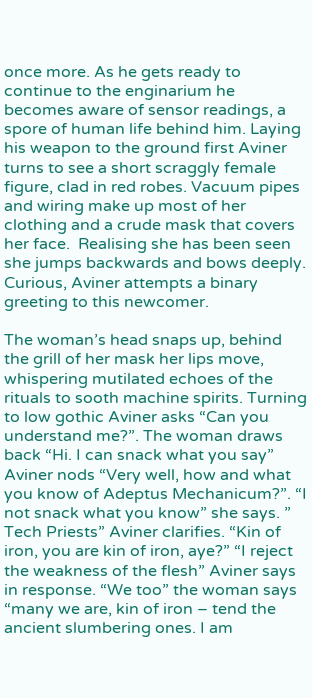once more. As he gets ready to continue to the enginarium he becomes aware of sensor readings, a spore of human life behind him. Laying his weapon to the ground first Aviner turns to see a short scraggly female figure, clad in red robes. Vacuum pipes and wiring make up most of her clothing and a crude mask that covers her face.  Realising she has been seen she jumps backwards and bows deeply.  Curious, Aviner attempts a binary greeting to this newcomer.

The woman’s head snaps up, behind the grill of her mask her lips move, whispering mutilated echoes of the rituals to sooth machine spirits. Turning to low gothic Aviner asks “Can you understand me?”. The woman draws back “Hi. I can snack what you say” Aviner nods “Very well, how and what you know of Adeptus Mechanicum?”. “I not snack what you know” she says. ” Tech Priests” Aviner clarifies. “Kin of iron, you are kin of iron, aye?” “I reject the weakness of the flesh” Aviner says in response. “We too” the woman says “many we are, kin of iron – tend the ancient slumbering ones. I am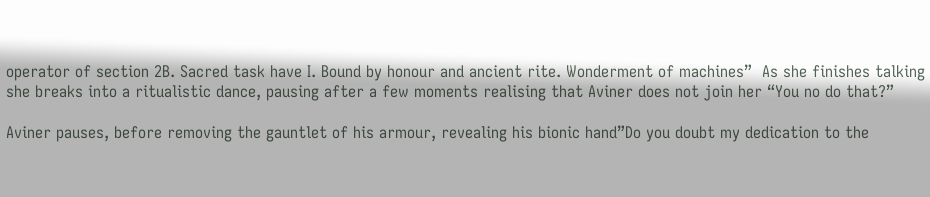operator of section 2B. Sacred task have I. Bound by honour and ancient rite. Wonderment of machines”  As she finishes talking she breaks into a ritualistic dance, pausing after a few moments realising that Aviner does not join her “You no do that?”

Aviner pauses, before removing the gauntlet of his armour, revealing his bionic hand”Do you doubt my dedication to the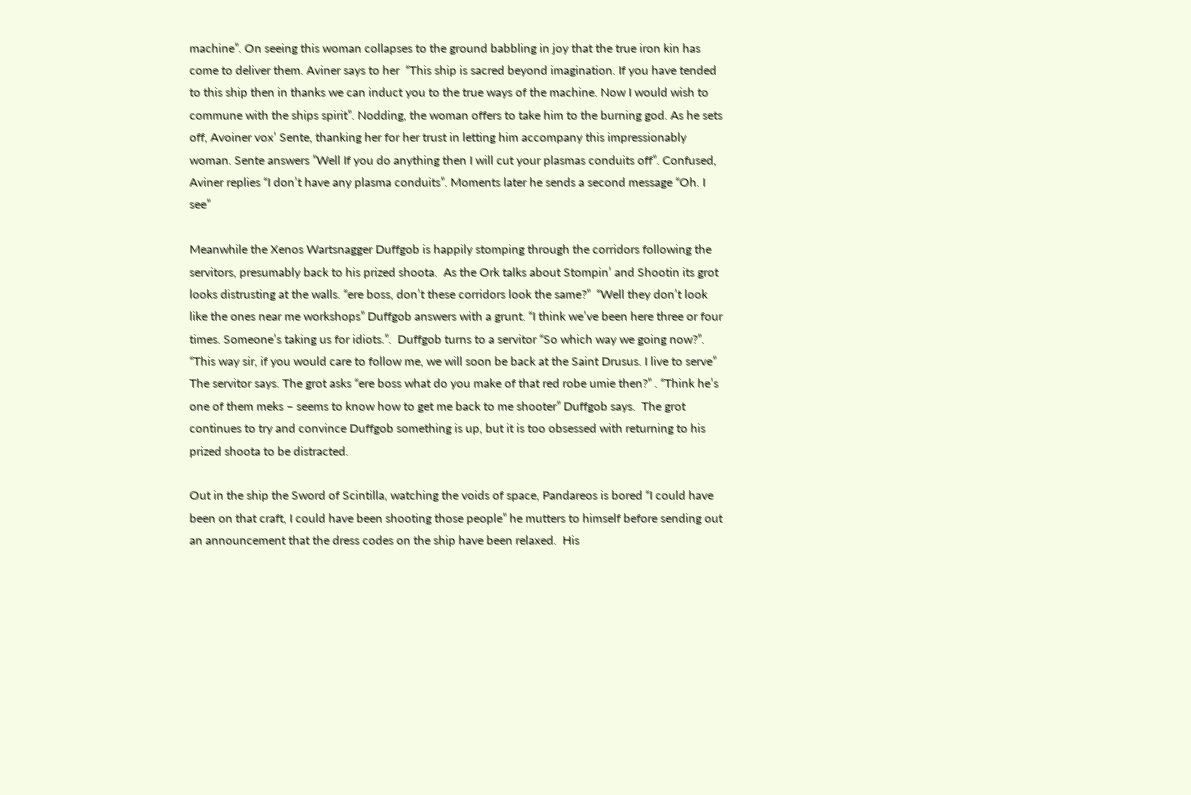machine”. On seeing this woman collapses to the ground babbling in joy that the true iron kin has come to deliver them. Aviner says to her  “This ship is sacred beyond imagination. If you have tended to this ship then in thanks we can induct you to the true ways of the machine. Now I would wish to commune with the ships spirit”. Nodding, the woman offers to take him to the burning god. As he sets off, Avoiner vox’ Sente, thanking her for her trust in letting him accompany this impressionably woman. Sente answers ”Well If you do anything then I will cut your plasmas conduits off”. Confused, Aviner replies “I don’t have any plasma conduits”. Moments later he sends a second message “Oh. I see”

Meanwhile the Xenos Wartsnagger Duffgob is happily stomping through the corridors following the servitors, presumably back to his prized shoota.  As the Ork talks about Stompin’ and Shootin its grot looks distrusting at the walls. “ere boss, don’t these corridors look the same?”  “Well they don’t look like the ones near me workshops” Duffgob answers with a grunt. “I think we’ve been here three or four times. Someone’s taking us for idiots.”.  Duffgob turns to a servitor “So which way we going now?”. “This way sir, if you would care to follow me, we will soon be back at the Saint Drusus. I live to serve” The servitor says. The grot asks “ere boss what do you make of that red robe umie then?” . “Think he’s one of them meks – seems to know how to get me back to me shooter” Duffgob says.  The grot continues to try and convince Duffgob something is up, but it is too obsessed with returning to his prized shoota to be distracted.

Out in the ship the Sword of Scintilla, watching the voids of space, Pandareos is bored “I could have been on that craft, I could have been shooting those people” he mutters to himself before sending out an announcement that the dress codes on the ship have been relaxed.  His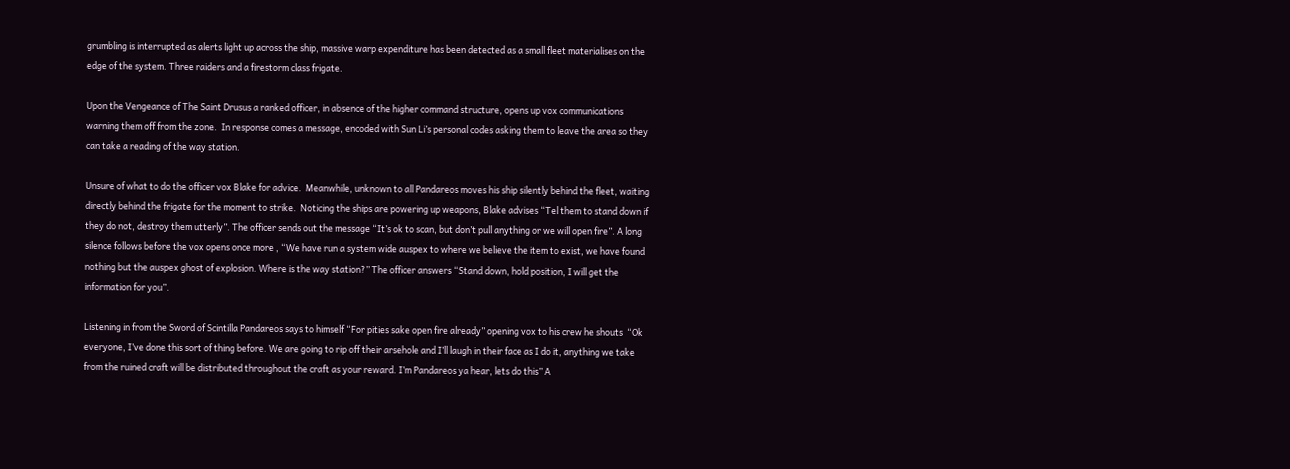grumbling is interrupted as alerts light up across the ship, massive warp expenditure has been detected as a small fleet materialises on the edge of the system. Three raiders and a firestorm class frigate.

Upon the Vengeance of The Saint Drusus a ranked officer, in absence of the higher command structure, opens up vox communications warning them off from the zone.  In response comes a message, encoded with Sun Li’s personal codes asking them to leave the area so they can take a reading of the way station.

Unsure of what to do the officer vox Blake for advice.  Meanwhile, unknown to all Pandareos moves his ship silently behind the fleet, waiting directly behind the frigate for the moment to strike.  Noticing the ships are powering up weapons, Blake advises “Tel them to stand down if they do not, destroy them utterly”. The officer sends out the message “It’s ok to scan, but don’t pull anything or we will open fire”. A long silence follows before the vox opens once more , “We have run a system wide auspex to where we believe the item to exist, we have found nothing but the auspex ghost of explosion. Where is the way station?” The officer answers “Stand down, hold position, I will get the information for you”.

Listening in from the Sword of Scintilla Pandareos says to himself “For pities sake open fire already” opening vox to his crew he shouts  “Ok everyone, I’ve done this sort of thing before. We are going to rip off their arsehole and I’ll laugh in their face as I do it, anything we take from the ruined craft will be distributed throughout the craft as your reward. I’m Pandareos ya hear, lets do this” A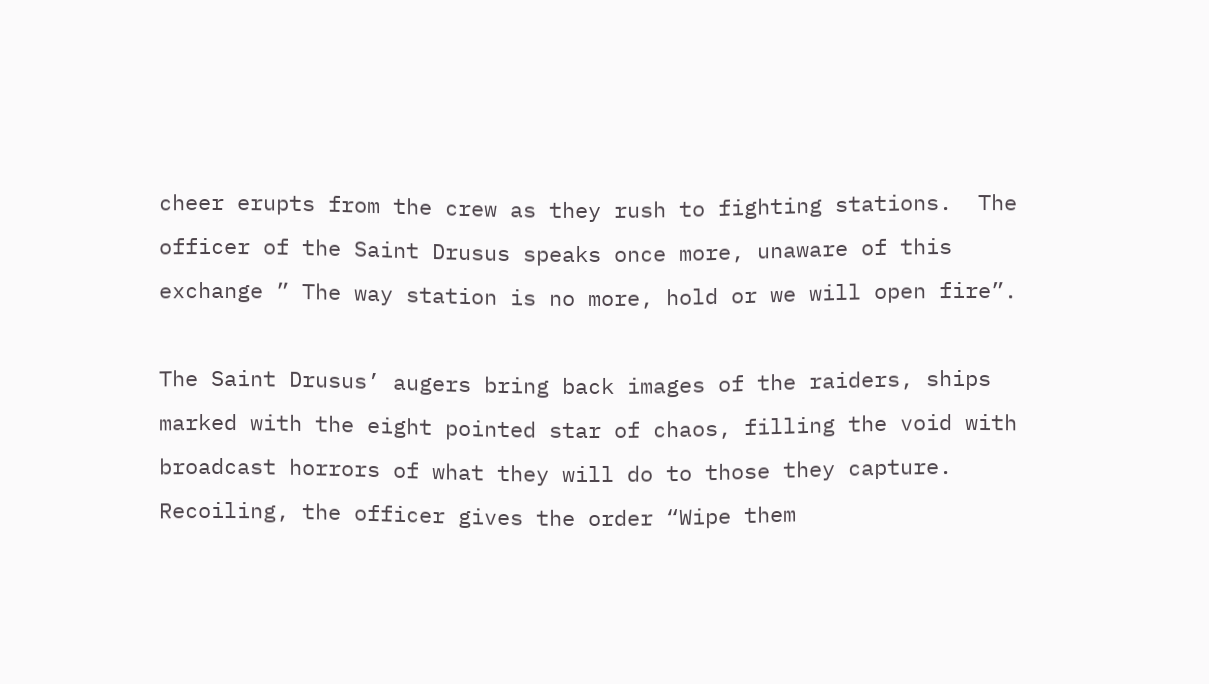cheer erupts from the crew as they rush to fighting stations.  The officer of the Saint Drusus speaks once more, unaware of this exchange ” The way station is no more, hold or we will open fire”.

The Saint Drusus’ augers bring back images of the raiders, ships marked with the eight pointed star of chaos, filling the void with broadcast horrors of what they will do to those they capture.  Recoiling, the officer gives the order “Wipe them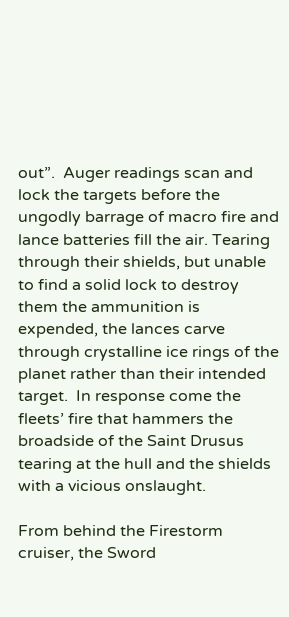out”.  Auger readings scan and lock the targets before the ungodly barrage of macro fire and lance batteries fill the air. Tearing through their shields, but unable to find a solid lock to destroy them the ammunition is expended, the lances carve through crystalline ice rings of the planet rather than their intended target.  In response come the fleets’ fire that hammers the broadside of the Saint Drusus tearing at the hull and the shields with a vicious onslaught.

From behind the Firestorm cruiser, the Sword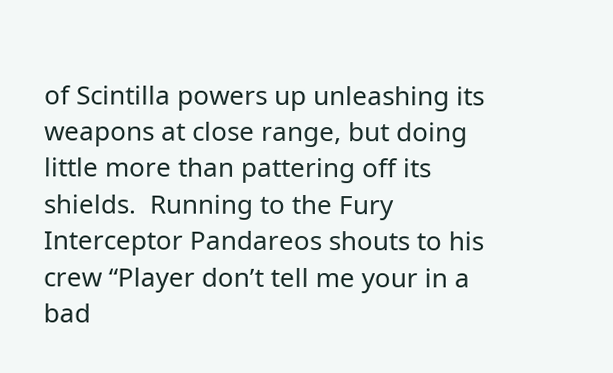of Scintilla powers up unleashing its weapons at close range, but doing little more than pattering off its shields.  Running to the Fury Interceptor Pandareos shouts to his crew “Player don’t tell me your in a bad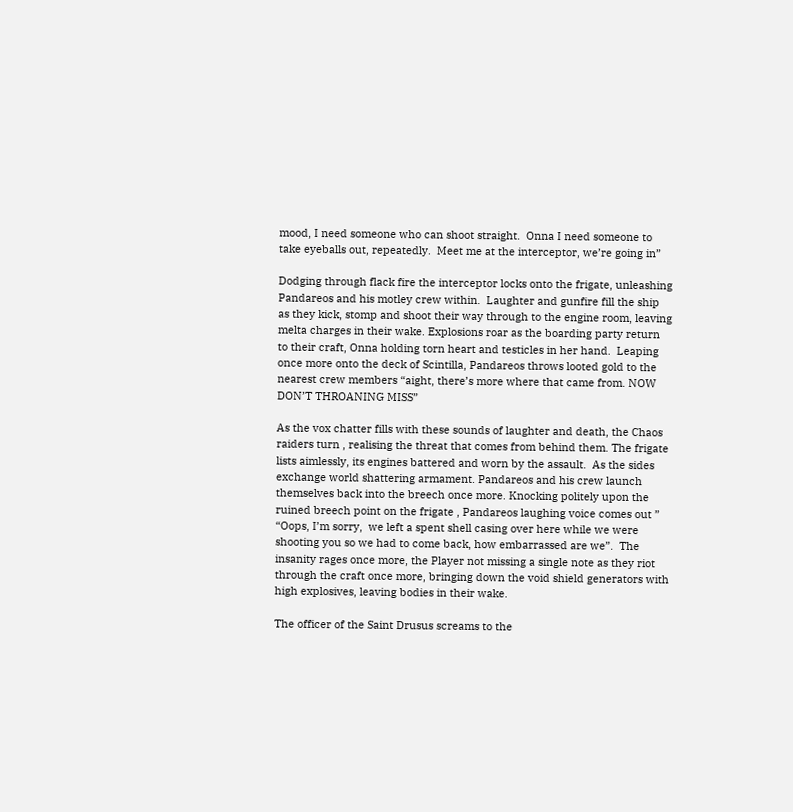mood, I need someone who can shoot straight.  Onna I need someone to take eyeballs out, repeatedly.  Meet me at the interceptor, we’re going in”

Dodging through flack fire the interceptor locks onto the frigate, unleashing Pandareos and his motley crew within.  Laughter and gunfire fill the ship as they kick, stomp and shoot their way through to the engine room, leaving melta charges in their wake. Explosions roar as the boarding party return to their craft, Onna holding torn heart and testicles in her hand.  Leaping once more onto the deck of Scintilla, Pandareos throws looted gold to the nearest crew members “aight, there’s more where that came from. NOW DON’T THROANING MISS”

As the vox chatter fills with these sounds of laughter and death, the Chaos raiders turn , realising the threat that comes from behind them. The frigate lists aimlessly, its engines battered and worn by the assault.  As the sides exchange world shattering armament. Pandareos and his crew launch themselves back into the breech once more. Knocking politely upon the ruined breech point on the frigate , Pandareos laughing voice comes out ” “Oops, I’m sorry,  we left a spent shell casing over here while we were shooting you so we had to come back, how embarrassed are we”.  The insanity rages once more, the Player not missing a single note as they riot through the craft once more, bringing down the void shield generators with high explosives, leaving bodies in their wake.

The officer of the Saint Drusus screams to the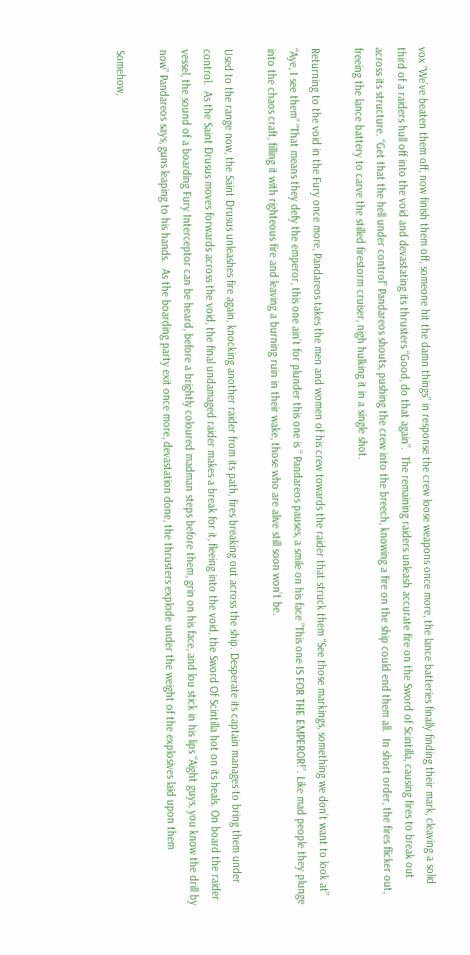vox “We’ve beaten them off, now finish them off, someone hit the damn things” in response the crew loose weapons once more, the lance batteries finally finding their mark, cleaving a solid third of a raiders hull off into the void and devastating its thrusters “Good, do that again”.  The remaining raiders unleash accurate fire on the Sword of Scintilla, causing fires to break out across its structure. “Get that the hell under control” Pandareos shouts, pushing the crew into the breech, knowing a fire on the ship could end them all.  In short order, the fires flicker out, freeing the lance battery to carve the stilled firestorm cruiser, nigh hulking it in a single shot.

Returning to the void in the Fury once more, Pandareos takes the men and women of his crew towards the raider that struck them “See those markings, something we don’t want to look at” “Aye, I see them” “That means they defy the emperor, this one ain’t for plunder this one is “ Pandareos pauses, a smile on his face ”This one IS FOR THE EMPEROR!”. Like mad people they plunge into the chaos craft, filling it with righteous fire and leaving a burning ruin in their wake, those who are alive still soon won’t be.

Used to the range now, the Saint Drusus unleashes fire again, knocking another raider from its path, fires breaking out across the ship. Desperate its captain manages to bring them under control.  As the Saint Drusus moves forwards across the void, the final undamaged raider makes a break for it, fleeing into the void, the Sword Of Scintilla hot on its heals. On board the raider vessel, the sound of a boarding Fury Interceptor can be heard, before a brightly coloured madman steps before them, grin on his face, and lou stick in his lips “Aight guys, you know the drill by now” Pandareos says, guns leaping to his hands.  As the boarding party exit once more, devastation done, the thrusters explode under the weight of the explosives laid upon them

Somehow,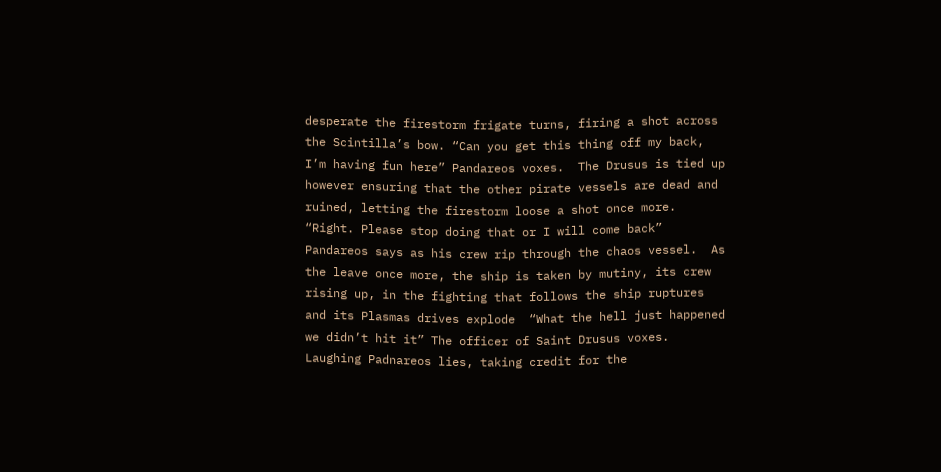desperate the firestorm frigate turns, firing a shot across the Scintilla’s bow. “Can you get this thing off my back, I’m having fun here” Pandareos voxes.  The Drusus is tied up however ensuring that the other pirate vessels are dead and ruined, letting the firestorm loose a shot once more. “Right. Please stop doing that or I will come back” Pandareos says as his crew rip through the chaos vessel.  As the leave once more, the ship is taken by mutiny, its crew rising up, in the fighting that follows the ship ruptures and its Plasmas drives explode  “What the hell just happened we didn’t hit it” The officer of Saint Drusus voxes.  Laughing Padnareos lies, taking credit for the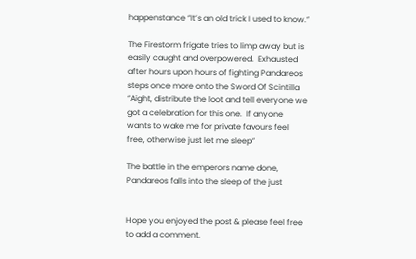happenstance “It’s an old trick I used to know.”

The Firestorm frigate tries to limp away but is easily caught and overpowered.  Exhausted after hours upon hours of fighting Pandareos steps once more onto the Sword Of Scintilla “Aight, distribute the loot and tell everyone we got a celebration for this one.  If anyone wants to wake me for private favours feel free, otherwise just let me sleep”

The battle in the emperors name done, Pandareos falls into the sleep of the just


Hope you enjoyed the post & please feel free to add a comment.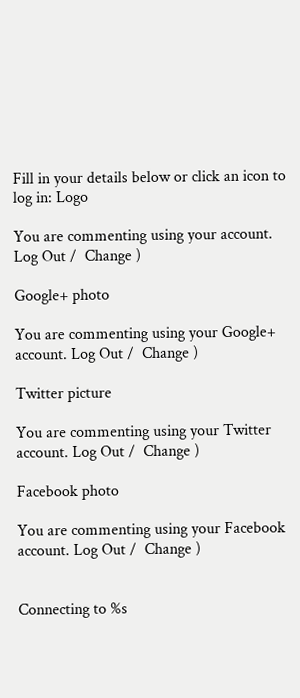Fill in your details below or click an icon to log in: Logo

You are commenting using your account. Log Out /  Change )

Google+ photo

You are commenting using your Google+ account. Log Out /  Change )

Twitter picture

You are commenting using your Twitter account. Log Out /  Change )

Facebook photo

You are commenting using your Facebook account. Log Out /  Change )


Connecting to %s